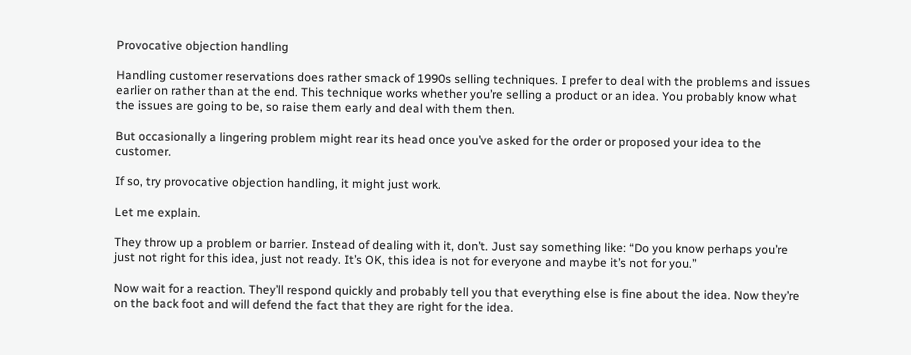Provocative objection handling

Handling customer reservations does rather smack of 1990s selling techniques. I prefer to deal with the problems and issues earlier on rather than at the end. This technique works whether you’re selling a product or an idea. You probably know what the issues are going to be, so raise them early and deal with them then.

But occasionally a lingering problem might rear its head once you’ve asked for the order or proposed your idea to the customer.

If so, try provocative objection handling, it might just work.

Let me explain.

They throw up a problem or barrier. Instead of dealing with it, don’t. Just say something like: “Do you know perhaps you’re just not right for this idea, just not ready. It’s OK, this idea is not for everyone and maybe it’s not for you.”

Now wait for a reaction. They’ll respond quickly and probably tell you that everything else is fine about the idea. Now they’re on the back foot and will defend the fact that they are right for the idea.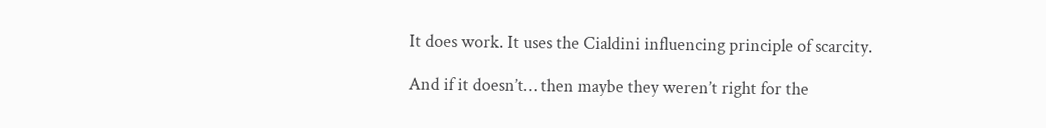It does work. It uses the Cialdini influencing principle of scarcity.

And if it doesn’t… then maybe they weren’t right for the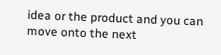idea or the product and you can move onto the next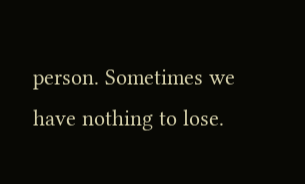person. Sometimes we have nothing to lose.